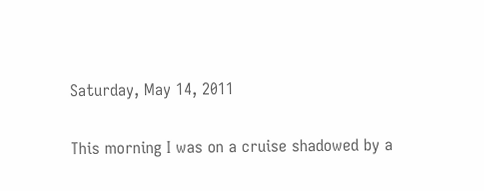Saturday, May 14, 2011

This morning I was on a cruise shadowed by a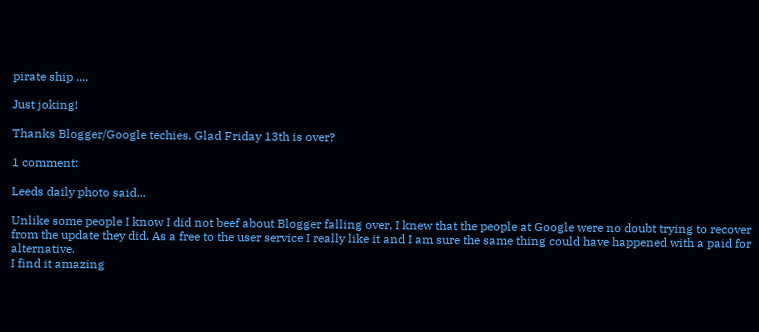pirate ship ....

Just joking!

Thanks Blogger/Google techies. Glad Friday 13th is over?

1 comment:

Leeds daily photo said...

Unlike some people I know I did not beef about Blogger falling over, I knew that the people at Google were no doubt trying to recover from the update they did. As a free to the user service I really like it and I am sure the same thing could have happened with a paid for alternative.
I find it amazing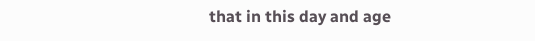that in this day and age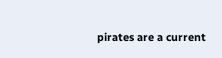pirates are a current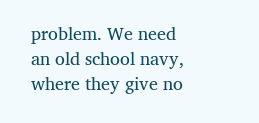problem. We need an old school navy, where they give no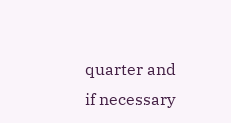quarter and if necessary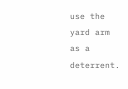use the yard arm as a deterrent.